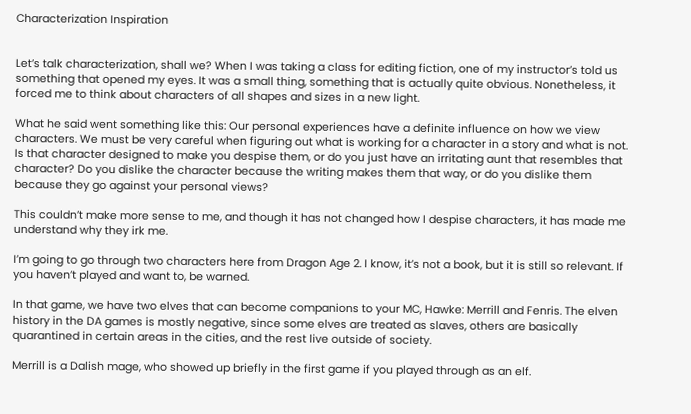Characterization Inspiration


Let’s talk characterization, shall we? When I was taking a class for editing fiction, one of my instructor’s told us something that opened my eyes. It was a small thing, something that is actually quite obvious. Nonetheless, it forced me to think about characters of all shapes and sizes in a new light.

What he said went something like this: Our personal experiences have a definite influence on how we view characters. We must be very careful when figuring out what is working for a character in a story and what is not. Is that character designed to make you despise them, or do you just have an irritating aunt that resembles that character? Do you dislike the character because the writing makes them that way, or do you dislike them because they go against your personal views?

This couldn’t make more sense to me, and though it has not changed how I despise characters, it has made me understand why they irk me.

I’m going to go through two characters here from Dragon Age 2. I know, it’s not a book, but it is still so relevant. If you haven’t played and want to, be warned.

In that game, we have two elves that can become companions to your MC, Hawke: Merrill and Fenris. The elven history in the DA games is mostly negative, since some elves are treated as slaves, others are basically quarantined in certain areas in the cities, and the rest live outside of society.

Merrill is a Dalish mage, who showed up briefly in the first game if you played through as an elf.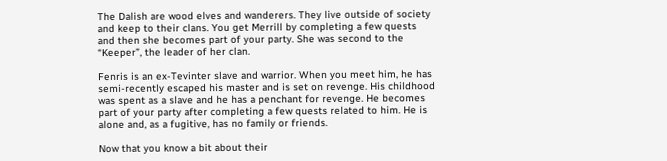The Dalish are wood elves and wanderers. They live outside of society and keep to their clans. You get Merrill by completing a few quests and then she becomes part of your party. She was second to the “Keeper”, the leader of her clan.

Fenris is an ex-Tevinter slave and warrior. When you meet him, he has semi-recently escaped his master and is set on revenge. His childhood was spent as a slave and he has a penchant for revenge. He becomes part of your party after completing a few quests related to him. He is alone and, as a fugitive, has no family or friends.

Now that you know a bit about their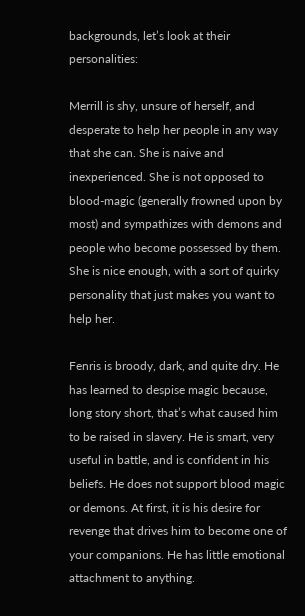backgrounds, let’s look at their personalities:

Merrill is shy, unsure of herself, and desperate to help her people in any way that she can. She is naive and inexperienced. She is not opposed to blood-magic (generally frowned upon by most) and sympathizes with demons and people who become possessed by them. She is nice enough, with a sort of quirky personality that just makes you want to help her.

Fenris is broody, dark, and quite dry. He has learned to despise magic because, long story short, that’s what caused him to be raised in slavery. He is smart, very useful in battle, and is confident in his beliefs. He does not support blood magic or demons. At first, it is his desire for revenge that drives him to become one of your companions. He has little emotional attachment to anything.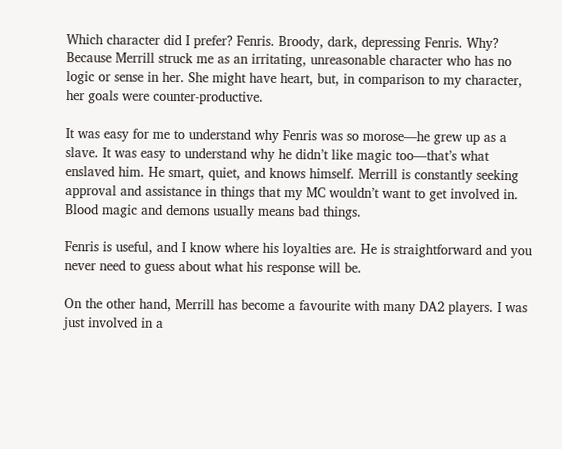Which character did I prefer? Fenris. Broody, dark, depressing Fenris. Why? Because Merrill struck me as an irritating, unreasonable character who has no logic or sense in her. She might have heart, but, in comparison to my character, her goals were counter-productive.

It was easy for me to understand why Fenris was so morose—he grew up as a slave. It was easy to understand why he didn’t like magic too—that’s what enslaved him. He smart, quiet, and knows himself. Merrill is constantly seeking approval and assistance in things that my MC wouldn’t want to get involved in. Blood magic and demons usually means bad things.

Fenris is useful, and I know where his loyalties are. He is straightforward and you never need to guess about what his response will be.

On the other hand, Merrill has become a favourite with many DA2 players. I was just involved in a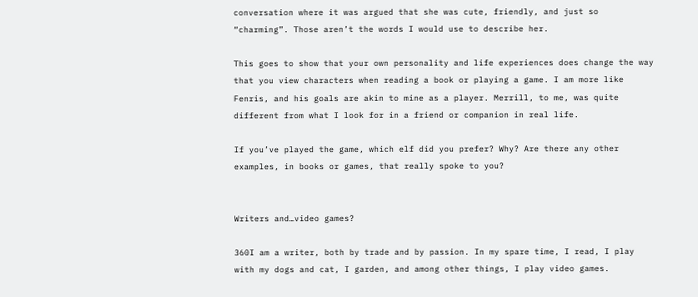conversation where it was argued that she was cute, friendly, and just so “charming”. Those aren’t the words I would use to describe her.

This goes to show that your own personality and life experiences does change the way that you view characters when reading a book or playing a game. I am more like Fenris, and his goals are akin to mine as a player. Merrill, to me, was quite different from what I look for in a friend or companion in real life.

If you’ve played the game, which elf did you prefer? Why? Are there any other examples, in books or games, that really spoke to you?


Writers and…video games?

360I am a writer, both by trade and by passion. In my spare time, I read, I play with my dogs and cat, I garden, and among other things, I play video games.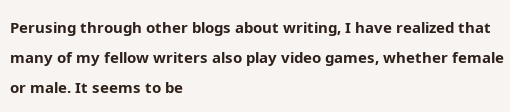Perusing through other blogs about writing, I have realized that many of my fellow writers also play video games, whether female or male. It seems to be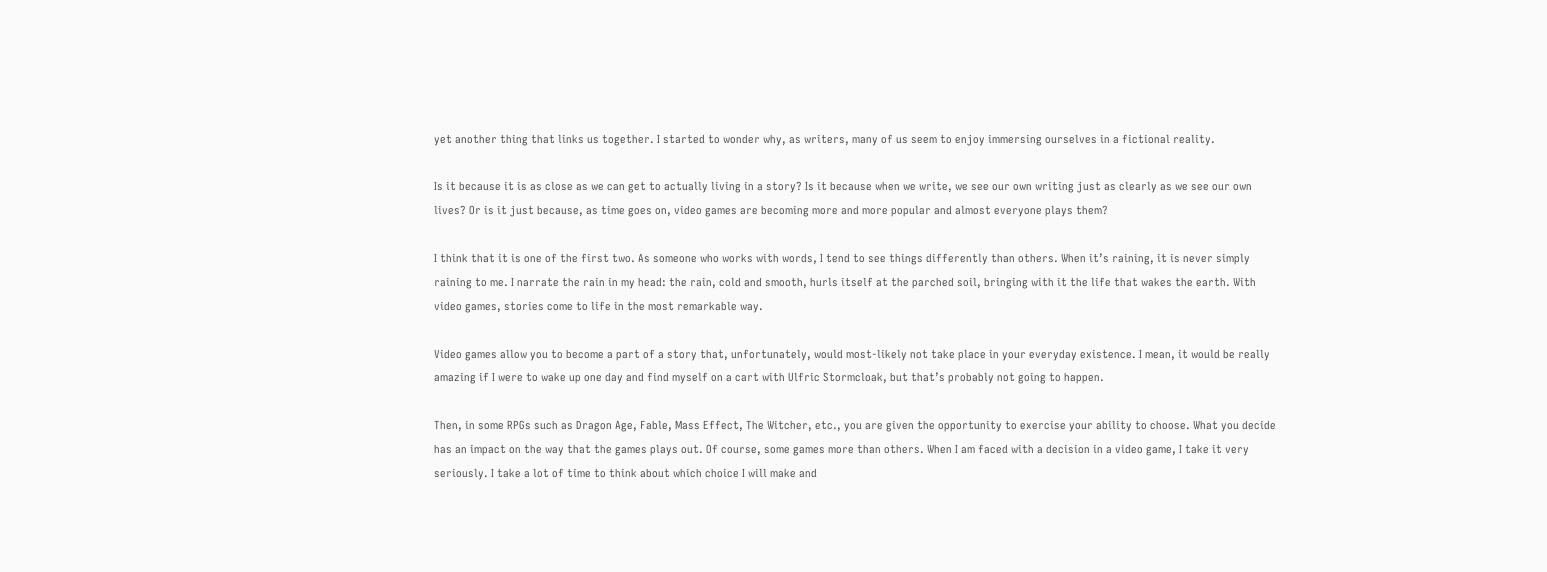yet another thing that links us together. I started to wonder why, as writers, many of us seem to enjoy immersing ourselves in a fictional reality.

Is it because it is as close as we can get to actually living in a story? Is it because when we write, we see our own writing just as clearly as we see our own lives? Or is it just because, as time goes on, video games are becoming more and more popular and almost everyone plays them?

I think that it is one of the first two. As someone who works with words, I tend to see things differently than others. When it’s raining, it is never simply raining to me. I narrate the rain in my head: the rain, cold and smooth, hurls itself at the parched soil, bringing with it the life that wakes the earth. With video games, stories come to life in the most remarkable way.

Video games allow you to become a part of a story that, unfortunately, would most-likely not take place in your everyday existence. I mean, it would be really amazing if I were to wake up one day and find myself on a cart with Ulfric Stormcloak, but that’s probably not going to happen.

Then, in some RPGs such as Dragon Age, Fable, Mass Effect, The Witcher, etc., you are given the opportunity to exercise your ability to choose. What you decide has an impact on the way that the games plays out. Of course, some games more than others. When I am faced with a decision in a video game, I take it very seriously. I take a lot of time to think about which choice I will make and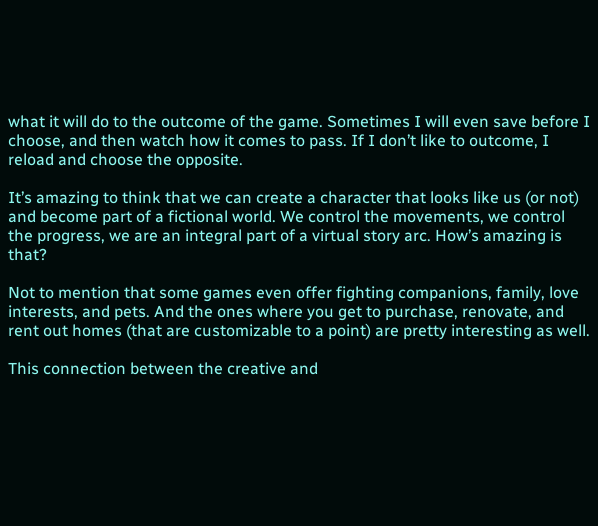what it will do to the outcome of the game. Sometimes I will even save before I choose, and then watch how it comes to pass. If I don’t like to outcome, I reload and choose the opposite.

It’s amazing to think that we can create a character that looks like us (or not) and become part of a fictional world. We control the movements, we control the progress, we are an integral part of a virtual story arc. How’s amazing is that?

Not to mention that some games even offer fighting companions, family, love interests, and pets. And the ones where you get to purchase, renovate, and rent out homes (that are customizable to a point) are pretty interesting as well.

This connection between the creative and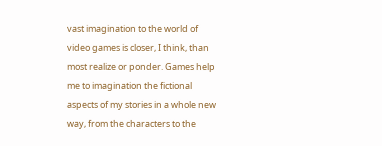vast imagination to the world of video games is closer, I think, than most realize or ponder. Games help me to imagination the fictional aspects of my stories in a whole new way, from the characters to the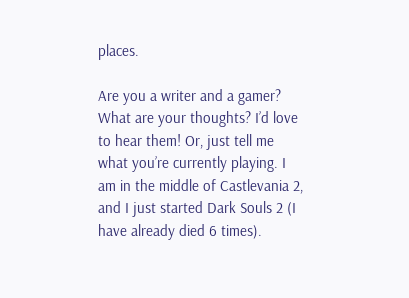places.

Are you a writer and a gamer? What are your thoughts? I’d love to hear them! Or, just tell me what you’re currently playing. I am in the middle of Castlevania 2, and I just started Dark Souls 2 (I have already died 6 times).